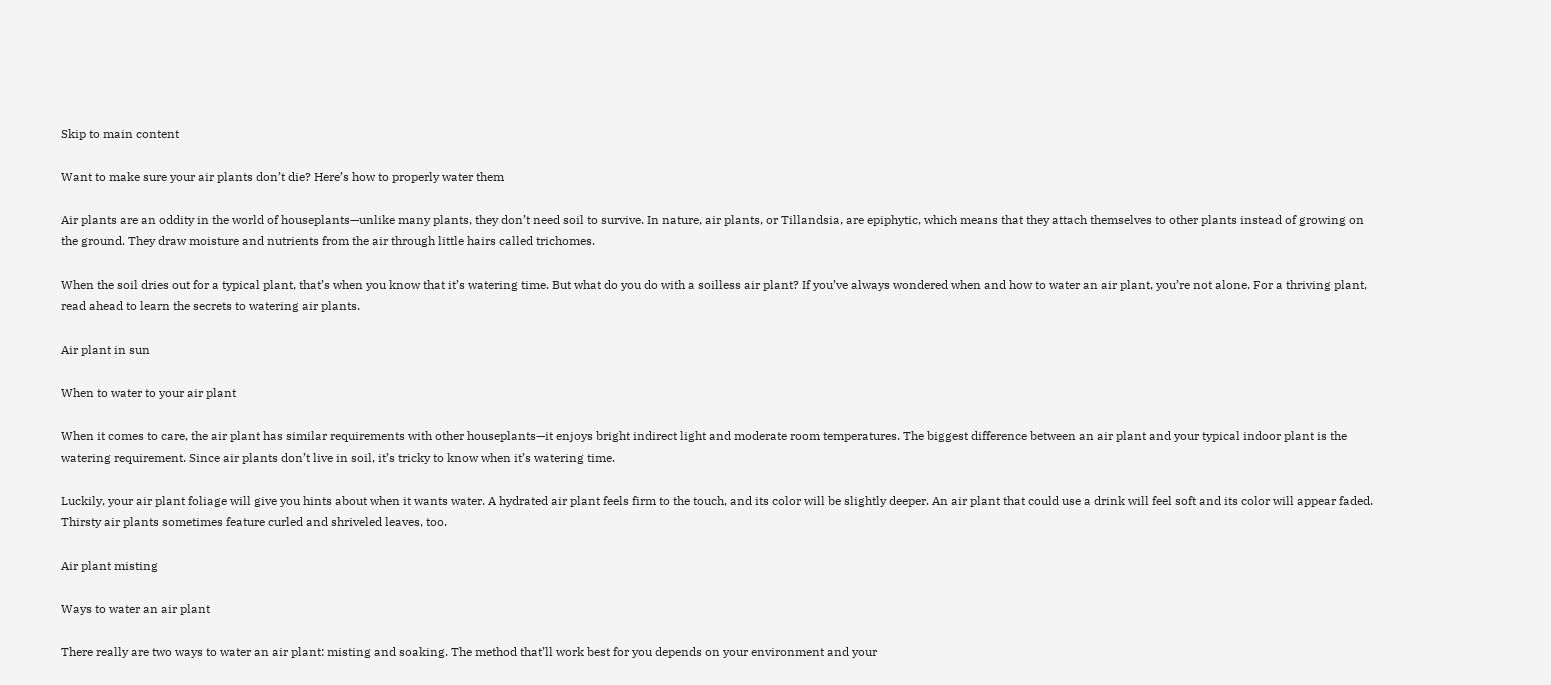Skip to main content

Want to make sure your air plants don’t die? Here’s how to properly water them

Air plants are an oddity in the world of houseplants—unlike many plants, they don’t need soil to survive. In nature, air plants, or Tillandsia, are epiphytic, which means that they attach themselves to other plants instead of growing on the ground. They draw moisture and nutrients from the air through little hairs called trichomes.

When the soil dries out for a typical plant, that’s when you know that it’s watering time. But what do you do with a soilless air plant? If you’ve always wondered when and how to water an air plant, you’re not alone. For a thriving plant, read ahead to learn the secrets to watering air plants.

Air plant in sun

When to water to your air plant

When it comes to care, the air plant has similar requirements with other houseplants—it enjoys bright indirect light and moderate room temperatures. The biggest difference between an air plant and your typical indoor plant is the watering requirement. Since air plants don’t live in soil, it’s tricky to know when it’s watering time.

Luckily, your air plant foliage will give you hints about when it wants water. A hydrated air plant feels firm to the touch, and its color will be slightly deeper. An air plant that could use a drink will feel soft and its color will appear faded. Thirsty air plants sometimes feature curled and shriveled leaves, too.

Air plant misting

Ways to water an air plant

There really are two ways to water an air plant: misting and soaking. The method that’ll work best for you depends on your environment and your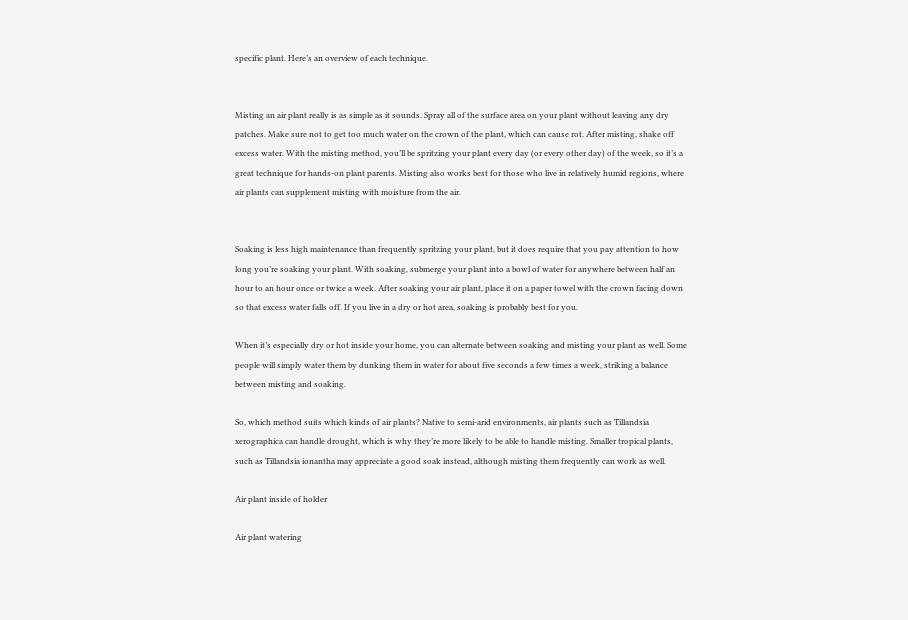specific plant. Here’s an overview of each technique.


Misting an air plant really is as simple as it sounds. Spray all of the surface area on your plant without leaving any dry patches. Make sure not to get too much water on the crown of the plant, which can cause rot. After misting, shake off excess water. With the misting method, you’ll be spritzing your plant every day (or every other day) of the week, so it’s a great technique for hands-on plant parents. Misting also works best for those who live in relatively humid regions, where air plants can supplement misting with moisture from the air.


Soaking is less high maintenance than frequently spritzing your plant, but it does require that you pay attention to how long you’re soaking your plant. With soaking, submerge your plant into a bowl of water for anywhere between half an hour to an hour once or twice a week. After soaking your air plant, place it on a paper towel with the crown facing down so that excess water falls off. If you live in a dry or hot area, soaking is probably best for you.

When it’s especially dry or hot inside your home, you can alternate between soaking and misting your plant as well. Some people will simply water them by dunking them in water for about five seconds a few times a week, striking a balance between misting and soaking.

So, which method suits which kinds of air plants? Native to semi-arid environments, air plants such as Tillandsia xerographica can handle drought, which is why they’re more likely to be able to handle misting. Smaller tropical plants, such as Tillandsia ionantha may appreciate a good soak instead, although misting them frequently can work as well.

Air plant inside of holder

Air plant watering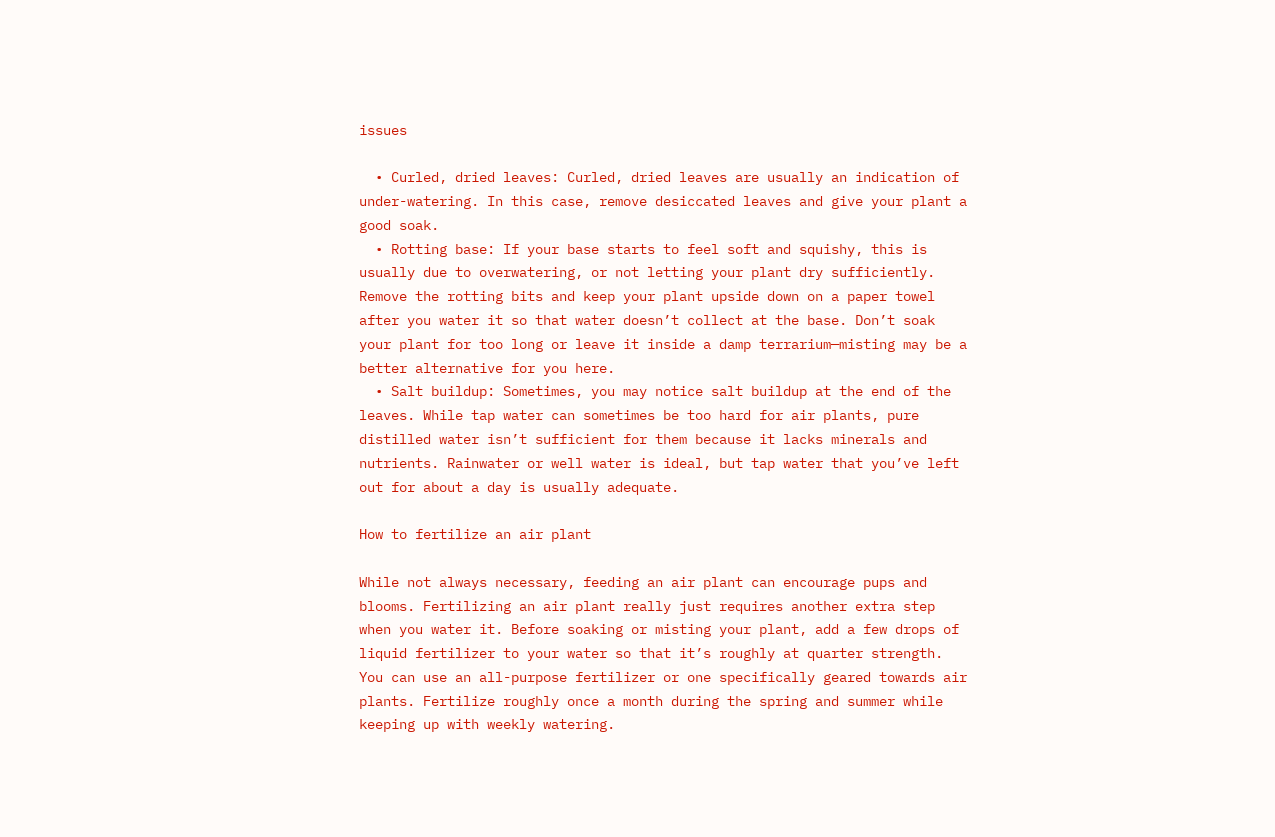issues

  • Curled, dried leaves: Curled, dried leaves are usually an indication of under-watering. In this case, remove desiccated leaves and give your plant a good soak.
  • Rotting base: If your base starts to feel soft and squishy, this is usually due to overwatering, or not letting your plant dry sufficiently. Remove the rotting bits and keep your plant upside down on a paper towel after you water it so that water doesn’t collect at the base. Don’t soak your plant for too long or leave it inside a damp terrarium—misting may be a better alternative for you here.
  • Salt buildup: Sometimes, you may notice salt buildup at the end of the leaves. While tap water can sometimes be too hard for air plants, pure distilled water isn’t sufficient for them because it lacks minerals and nutrients. Rainwater or well water is ideal, but tap water that you’ve left out for about a day is usually adequate.

How to fertilize an air plant

While not always necessary, feeding an air plant can encourage pups and blooms. Fertilizing an air plant really just requires another extra step when you water it. Before soaking or misting your plant, add a few drops of liquid fertilizer to your water so that it’s roughly at quarter strength. You can use an all-purpose fertilizer or one specifically geared towards air plants. Fertilize roughly once a month during the spring and summer while keeping up with weekly watering.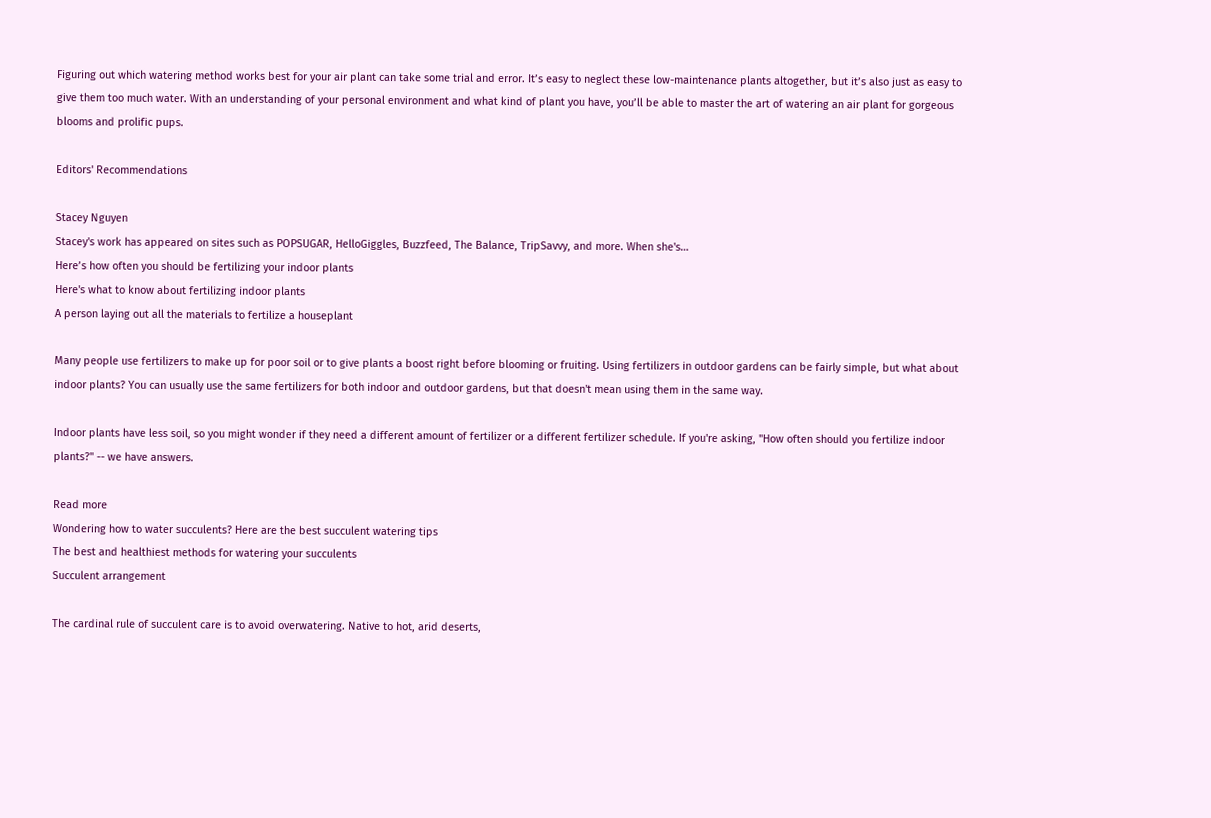Figuring out which watering method works best for your air plant can take some trial and error. It’s easy to neglect these low-maintenance plants altogether, but it’s also just as easy to give them too much water. With an understanding of your personal environment and what kind of plant you have, you’ll be able to master the art of watering an air plant for gorgeous blooms and prolific pups.

Editors' Recommendations

Stacey Nguyen
Stacey's work has appeared on sites such as POPSUGAR, HelloGiggles, Buzzfeed, The Balance, TripSavvy, and more. When she's…
Here’s how often you should be fertilizing your indoor plants
Here's what to know about fertilizing indoor plants
A person laying out all the materials to fertilize a houseplant

Many people use fertilizers to make up for poor soil or to give plants a boost right before blooming or fruiting. Using fertilizers in outdoor gardens can be fairly simple, but what about indoor plants? You can usually use the same fertilizers for both indoor and outdoor gardens, but that doesn't mean using them in the same way.

Indoor plants have less soil, so you might wonder if they need a different amount of fertilizer or a different fertilizer schedule. If you're asking, "How often should you fertilize indoor plants?" -- we have answers.

Read more
Wondering how to water succulents? Here are the best succulent watering tips
The best and healthiest methods for watering your succulents
Succulent arrangement

The cardinal rule of succulent care is to avoid overwatering. Native to hot, arid deserts,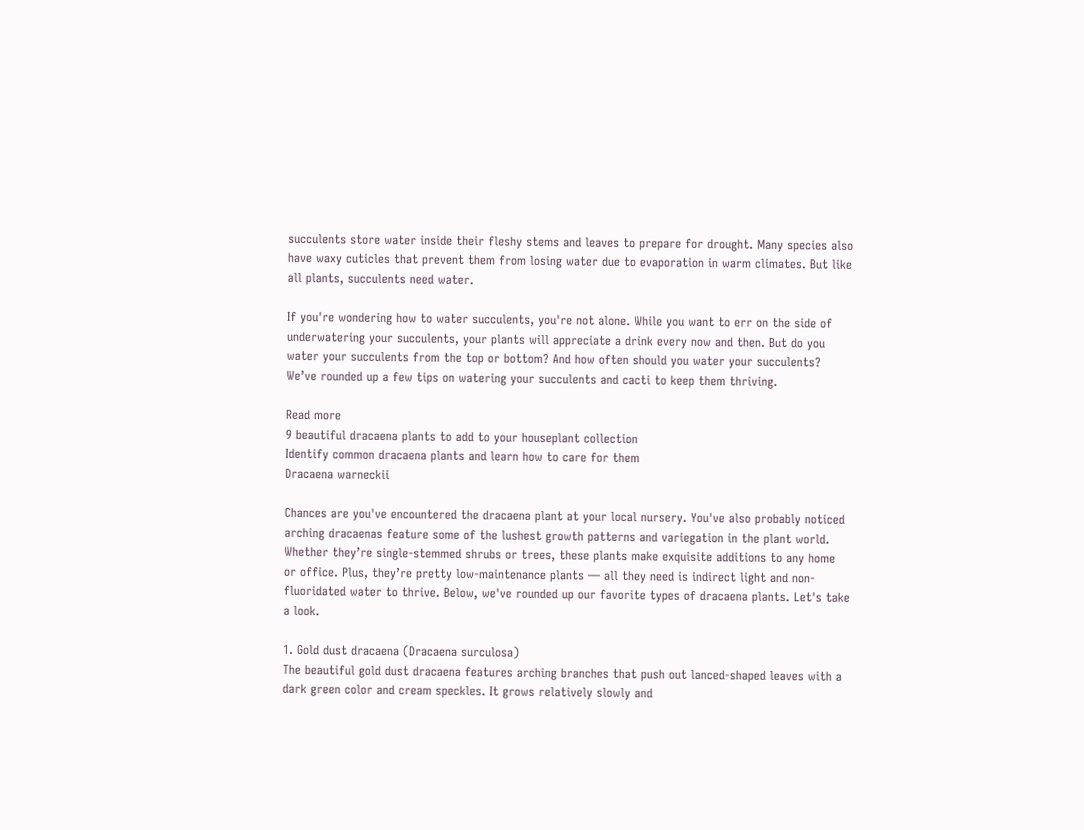succulents store water inside their fleshy stems and leaves to prepare for drought. Many species also have waxy cuticles that prevent them from losing water due to evaporation in warm climates. But like all plants, succulents need water.

If you're wondering how to water succulents, you're not alone. While you want to err on the side of underwatering your succulents, your plants will appreciate a drink every now and then. But do you water your succulents from the top or bottom? And how often should you water your succulents? We’ve rounded up a few tips on watering your succulents and cacti to keep them thriving.

Read more
9 beautiful dracaena plants to add to your houseplant collection
Identify common dracaena plants and learn how to care for them
Dracaena warneckii

Chances are you've encountered the dracaena plant at your local nursery. You've also probably noticed arching dracaenas feature some of the lushest growth patterns and variegation in the plant world. Whether they’re single-stemmed shrubs or trees, these plants make exquisite additions to any home or office. Plus, they’re pretty low-maintenance plants — all they need is indirect light and non-fluoridated water to thrive. Below, we've rounded up our favorite types of dracaena plants. Let's take a look.

1. Gold dust dracaena (Dracaena surculosa)
The beautiful gold dust dracaena features arching branches that push out lanced-shaped leaves with a dark green color and cream speckles. It grows relatively slowly and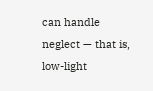can handle neglect — that is, low-light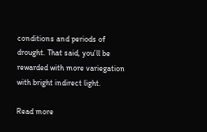conditions and periods of drought. That said, you’ll be rewarded with more variegation with bright indirect light.

Read more